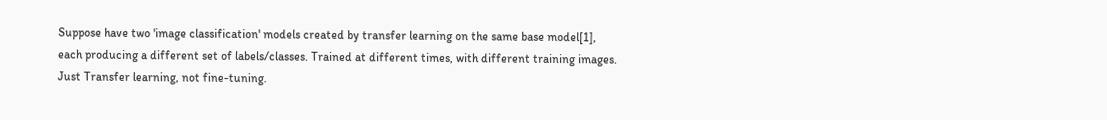Suppose have two 'image classification' models created by transfer learning on the same base model[1], each producing a different set of labels/classes. Trained at different times, with different training images. Just Transfer learning, not fine-tuning.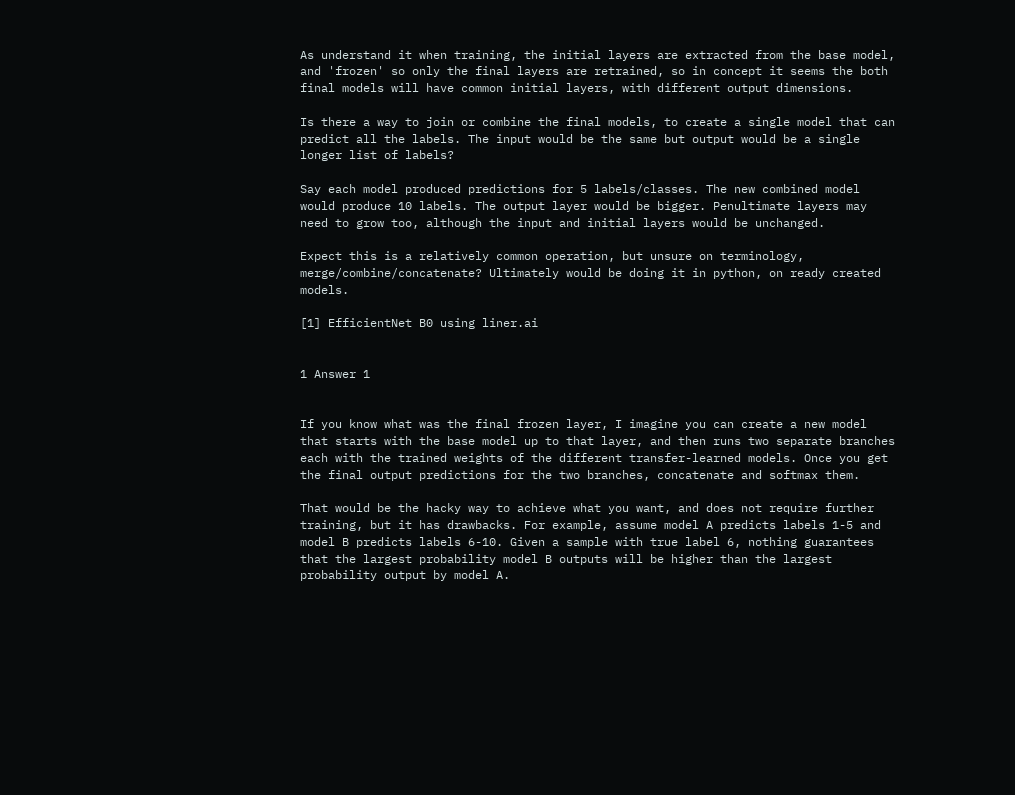As understand it when training, the initial layers are extracted from the base model, and 'frozen' so only the final layers are retrained, so in concept it seems the both final models will have common initial layers, with different output dimensions.

Is there a way to join or combine the final models, to create a single model that can predict all the labels. The input would be the same but output would be a single longer list of labels?

Say each model produced predictions for 5 labels/classes. The new combined model would produce 10 labels. The output layer would be bigger. Penultimate layers may need to grow too, although the input and initial layers would be unchanged.

Expect this is a relatively common operation, but unsure on terminology, merge/combine/concatenate? Ultimately would be doing it in python, on ready created models.

[1] EfficientNet B0 using liner.ai


1 Answer 1


If you know what was the final frozen layer, I imagine you can create a new model that starts with the base model up to that layer, and then runs two separate branches each with the trained weights of the different transfer-learned models. Once you get the final output predictions for the two branches, concatenate and softmax them.

That would be the hacky way to achieve what you want, and does not require further training, but it has drawbacks. For example, assume model A predicts labels 1-5 and model B predicts labels 6-10. Given a sample with true label 6, nothing guarantees that the largest probability model B outputs will be higher than the largest probability output by model A.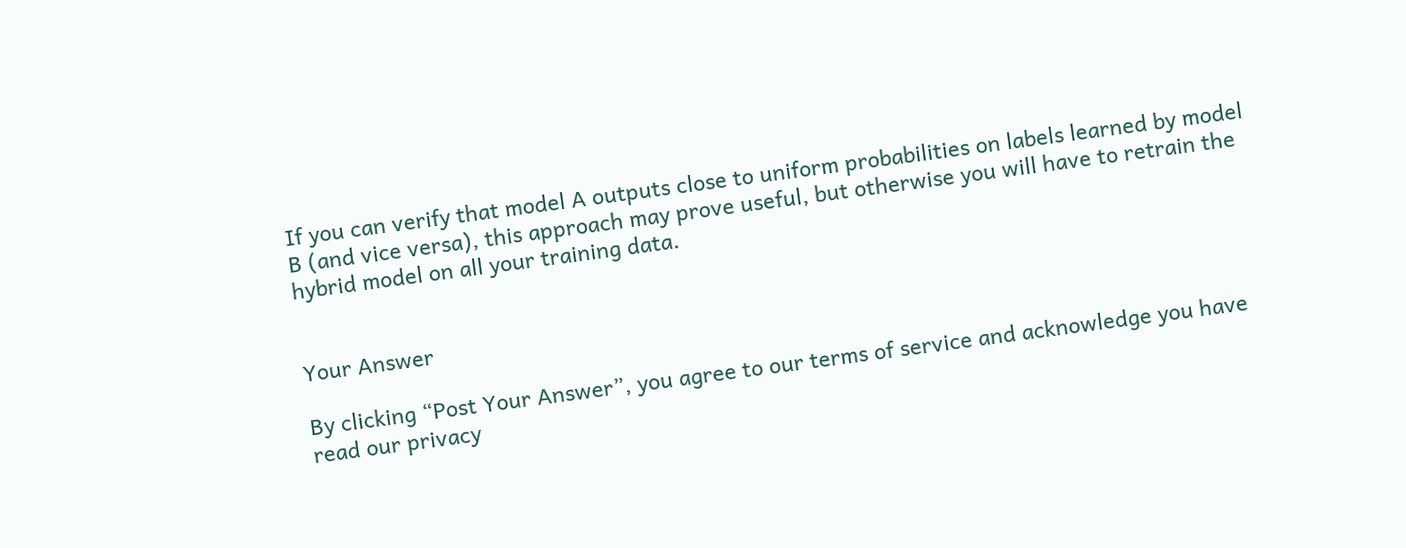If you can verify that model A outputs close to uniform probabilities on labels learned by model B (and vice versa), this approach may prove useful, but otherwise you will have to retrain the hybrid model on all your training data.


Your Answer

By clicking “Post Your Answer”, you agree to our terms of service and acknowledge you have read our privacy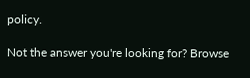policy.

Not the answer you're looking for? Browse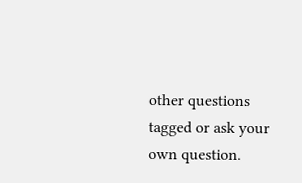other questions tagged or ask your own question.